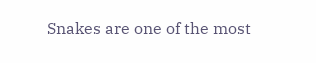Snakes are one of the most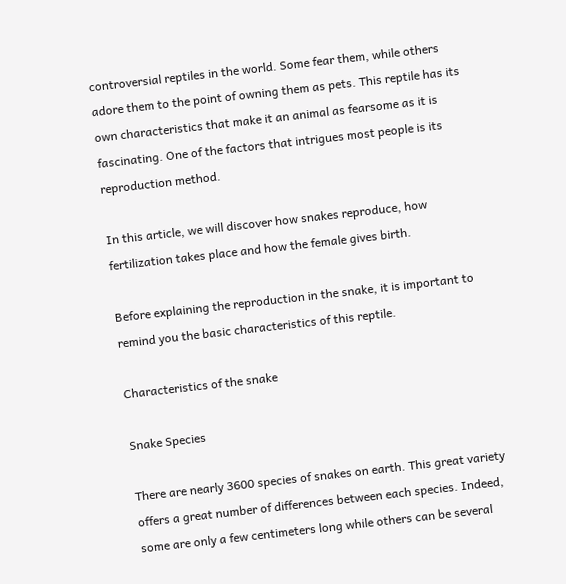controversial reptiles in the world. Some fear them, while others adore them to the point of owning them as pets. This reptile has its own characteristics that make it an animal as fearsome as it is fascinating. One of the factors that intrigues most people is its reproduction method.

In this article, we will discover how snakes reproduce, how fertilization takes place and how the female gives birth.

Before explaining the reproduction in the snake, it is important to remind you the basic characteristics of this reptile.

Characteristics of the snake

Snake Species

There are nearly 3600 species of snakes on earth. This great variety offers a great number of differences between each species. Indeed, some are only a few centimeters long while others can be several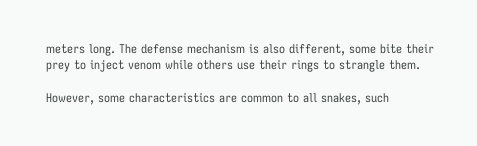meters long. The defense mechanism is also different, some bite their prey to inject venom while others use their rings to strangle them.

However, some characteristics are common to all snakes, such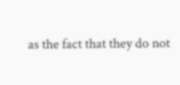as the fact that they do not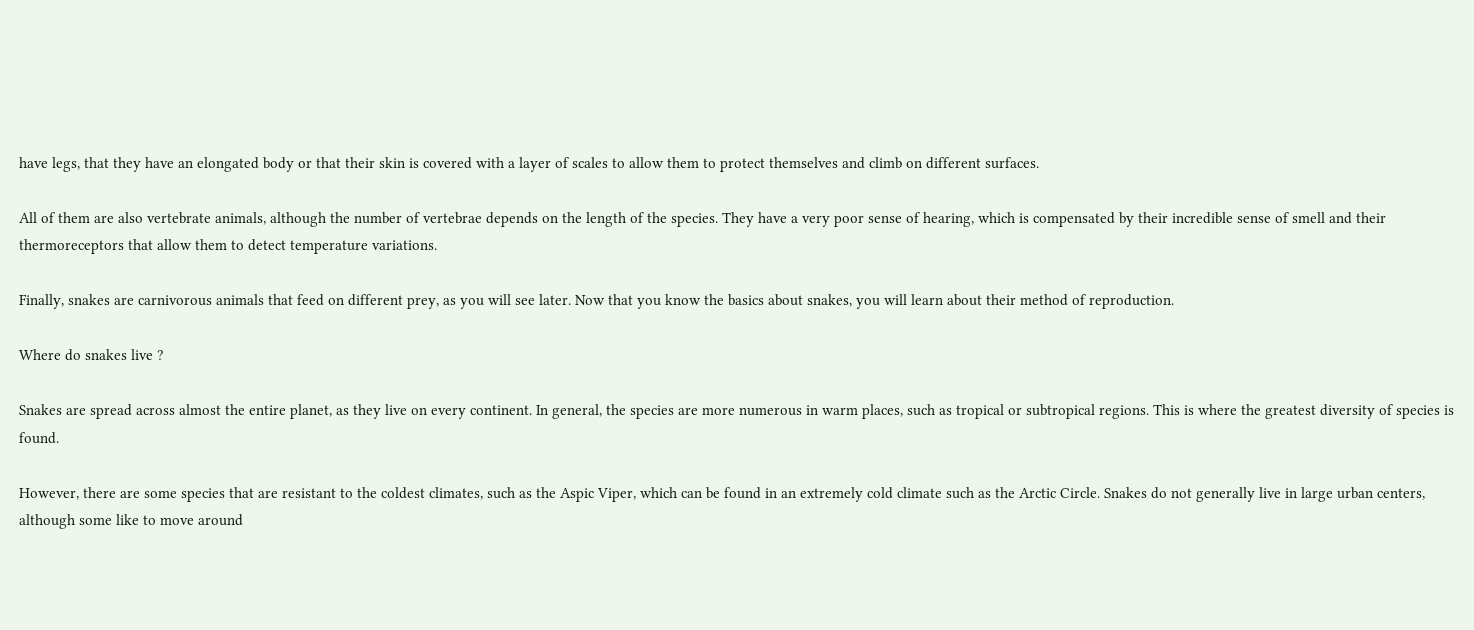have legs, that they have an elongated body or that their skin is covered with a layer of scales to allow them to protect themselves and climb on different surfaces.

All of them are also vertebrate animals, although the number of vertebrae depends on the length of the species. They have a very poor sense of hearing, which is compensated by their incredible sense of smell and their thermoreceptors that allow them to detect temperature variations.

Finally, snakes are carnivorous animals that feed on different prey, as you will see later. Now that you know the basics about snakes, you will learn about their method of reproduction.

Where do snakes live ?

Snakes are spread across almost the entire planet, as they live on every continent. In general, the species are more numerous in warm places, such as tropical or subtropical regions. This is where the greatest diversity of species is found.

However, there are some species that are resistant to the coldest climates, such as the Aspic Viper, which can be found in an extremely cold climate such as the Arctic Circle. Snakes do not generally live in large urban centers, although some like to move around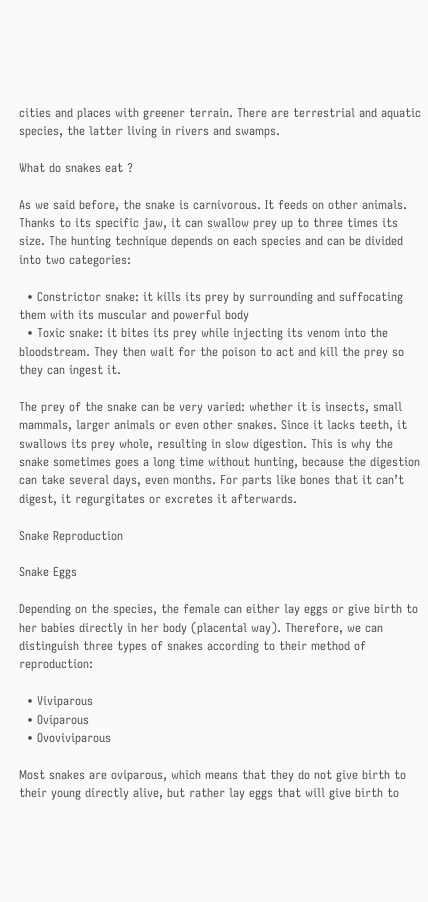cities and places with greener terrain. There are terrestrial and aquatic species, the latter living in rivers and swamps.

What do snakes eat ?

As we said before, the snake is carnivorous. It feeds on other animals. Thanks to its specific jaw, it can swallow prey up to three times its size. The hunting technique depends on each species and can be divided into two categories:

  • Constrictor snake: it kills its prey by surrounding and suffocating them with its muscular and powerful body
  • Toxic snake: it bites its prey while injecting its venom into the bloodstream. They then wait for the poison to act and kill the prey so they can ingest it.

The prey of the snake can be very varied: whether it is insects, small mammals, larger animals or even other snakes. Since it lacks teeth, it swallows its prey whole, resulting in slow digestion. This is why the snake sometimes goes a long time without hunting, because the digestion can take several days, even months. For parts like bones that it can’t digest, it regurgitates or excretes it afterwards.

Snake Reproduction

Snake Eggs

Depending on the species, the female can either lay eggs or give birth to her babies directly in her body (placental way). Therefore, we can distinguish three types of snakes according to their method of reproduction:

  • Viviparous
  • Oviparous
  • Ovoviviparous

Most snakes are oviparous, which means that they do not give birth to their young directly alive, but rather lay eggs that will give birth to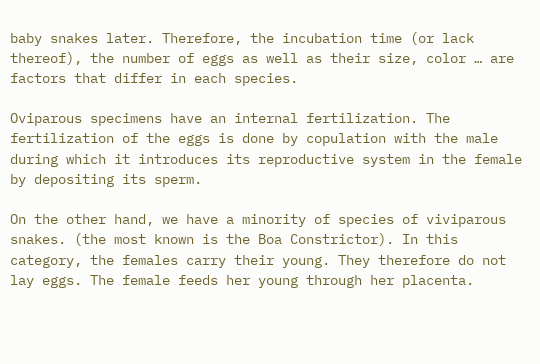baby snakes later. Therefore, the incubation time (or lack thereof), the number of eggs as well as their size, color … are factors that differ in each species.

Oviparous specimens have an internal fertilization. The fertilization of the eggs is done by copulation with the male during which it introduces its reproductive system in the female by depositing its sperm.

On the other hand, we have a minority of species of viviparous snakes. (the most known is the Boa Constrictor). In this category, the females carry their young. They therefore do not lay eggs. The female feeds her young through her placenta.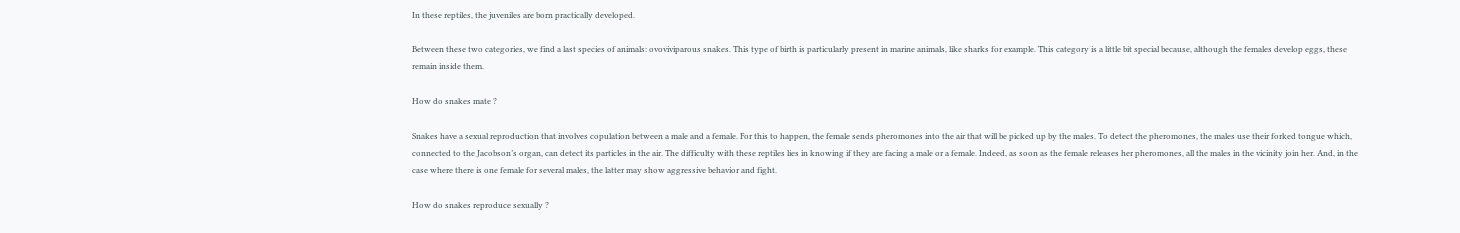In these reptiles, the juveniles are born practically developed.

Between these two categories, we find a last species of animals: ovoviviparous snakes. This type of birth is particularly present in marine animals, like sharks for example. This category is a little bit special because, although the females develop eggs, these remain inside them.

How do snakes mate ?

Snakes have a sexual reproduction that involves copulation between a male and a female. For this to happen, the female sends pheromones into the air that will be picked up by the males. To detect the pheromones, the males use their forked tongue which, connected to the Jacobson’s organ, can detect its particles in the air. The difficulty with these reptiles lies in knowing if they are facing a male or a female. Indeed, as soon as the female releases her pheromones, all the males in the vicinity join her. And, in the case where there is one female for several males, the latter may show aggressive behavior and fight.

How do snakes reproduce sexually ?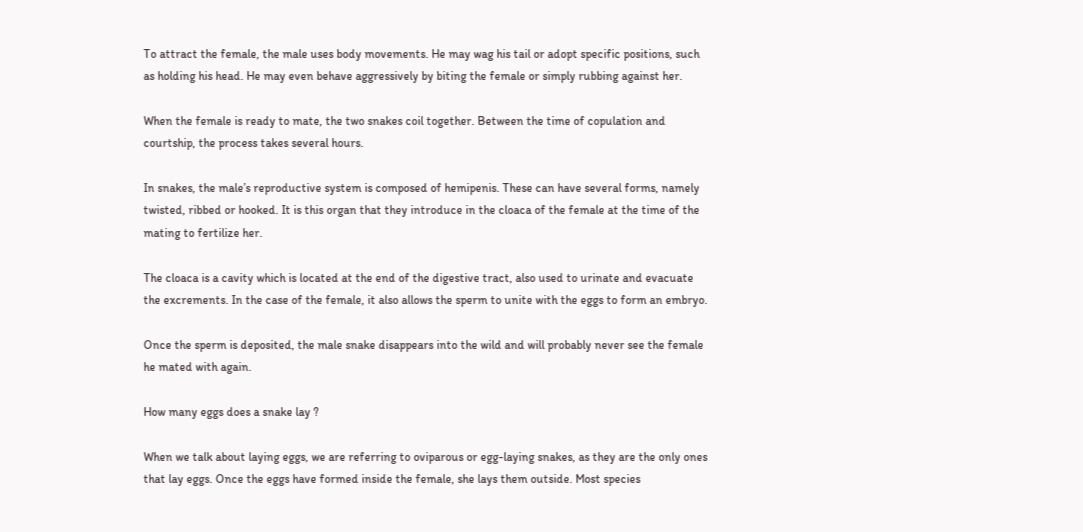To attract the female, the male uses body movements. He may wag his tail or adopt specific positions, such as holding his head. He may even behave aggressively by biting the female or simply rubbing against her.

When the female is ready to mate, the two snakes coil together. Between the time of copulation and courtship, the process takes several hours.

In snakes, the male’s reproductive system is composed of hemipenis. These can have several forms, namely twisted, ribbed or hooked. It is this organ that they introduce in the cloaca of the female at the time of the mating to fertilize her.

The cloaca is a cavity which is located at the end of the digestive tract, also used to urinate and evacuate the excrements. In the case of the female, it also allows the sperm to unite with the eggs to form an embryo.

Once the sperm is deposited, the male snake disappears into the wild and will probably never see the female he mated with again.

How many eggs does a snake lay ?

When we talk about laying eggs, we are referring to oviparous or egg-laying snakes, as they are the only ones that lay eggs. Once the eggs have formed inside the female, she lays them outside. Most species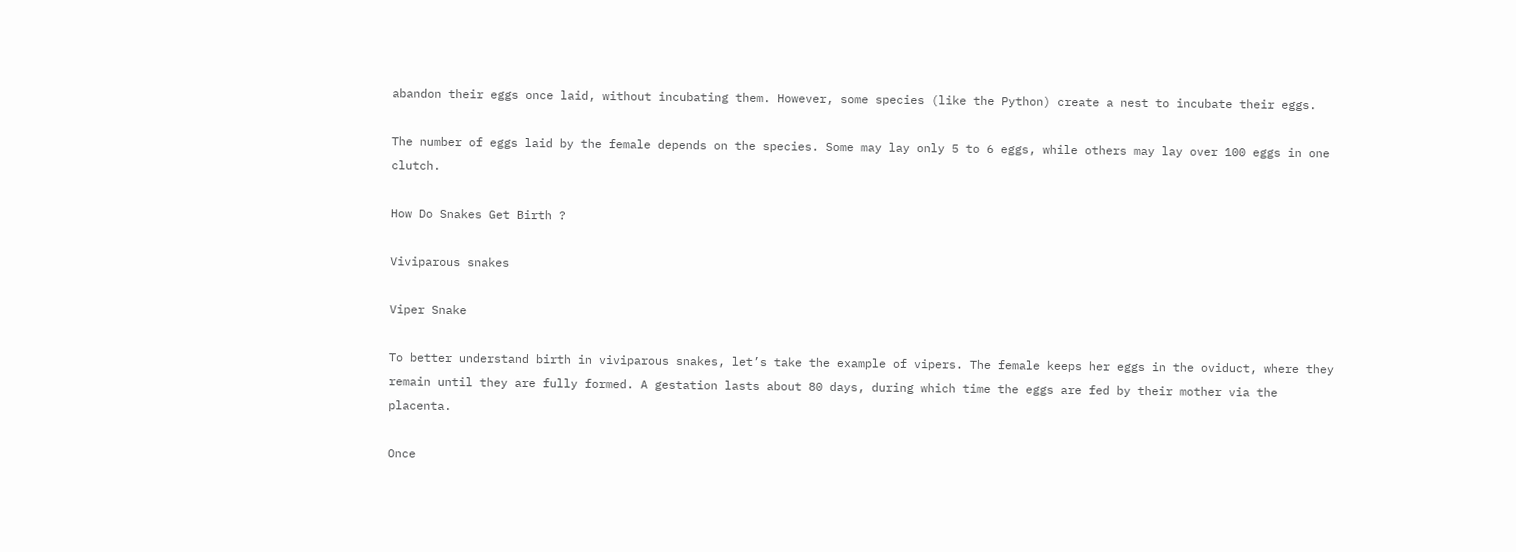abandon their eggs once laid, without incubating them. However, some species (like the Python) create a nest to incubate their eggs.

The number of eggs laid by the female depends on the species. Some may lay only 5 to 6 eggs, while others may lay over 100 eggs in one clutch.

How Do Snakes Get Birth ?

Viviparous snakes

Viper Snake

To better understand birth in viviparous snakes, let’s take the example of vipers. The female keeps her eggs in the oviduct, where they remain until they are fully formed. A gestation lasts about 80 days, during which time the eggs are fed by their mother via the placenta.

Once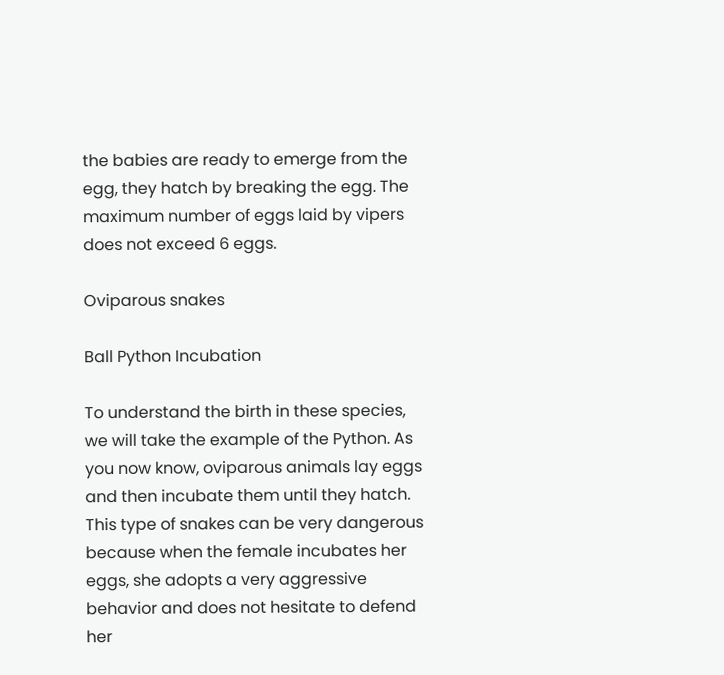the babies are ready to emerge from the egg, they hatch by breaking the egg. The maximum number of eggs laid by vipers does not exceed 6 eggs.

Oviparous snakes

Ball Python Incubation

To understand the birth in these species, we will take the example of the Python. As you now know, oviparous animals lay eggs and then incubate them until they hatch. This type of snakes can be very dangerous because when the female incubates her eggs, she adopts a very aggressive behavior and does not hesitate to defend her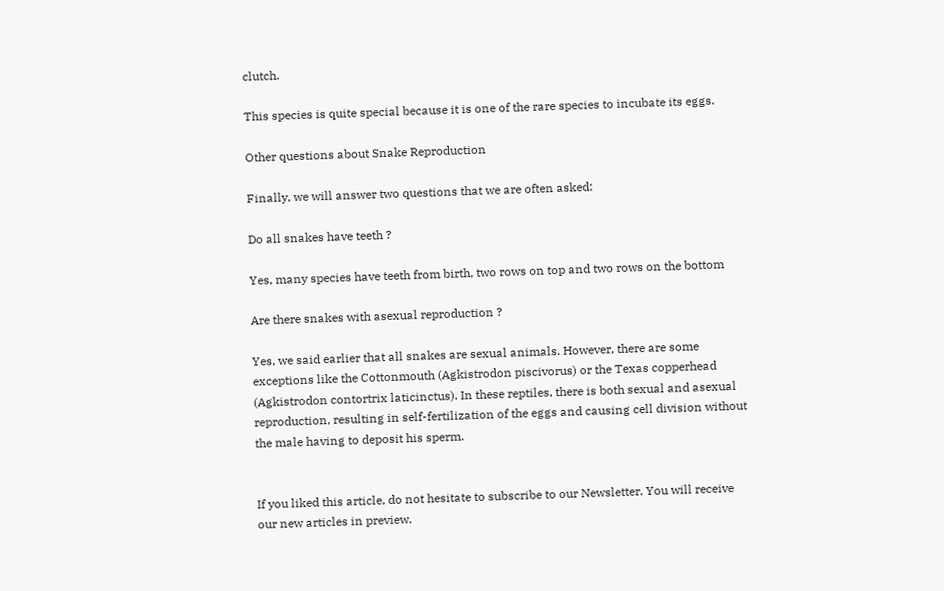clutch.

This species is quite special because it is one of the rare species to incubate its eggs.

Other questions about Snake Reproduction

Finally, we will answer two questions that we are often asked:

Do all snakes have teeth ?

Yes, many species have teeth from birth, two rows on top and two rows on the bottom

Are there snakes with asexual reproduction ?

Yes, we said earlier that all snakes are sexual animals. However, there are some exceptions like the Cottonmouth (Agkistrodon piscivorus) or the Texas copperhead (Agkistrodon contortrix laticinctus). In these reptiles, there is both sexual and asexual reproduction, resulting in self-fertilization of the eggs and causing cell division without the male having to deposit his sperm.


If you liked this article, do not hesitate to subscribe to our Newsletter. You will receive our new articles in preview.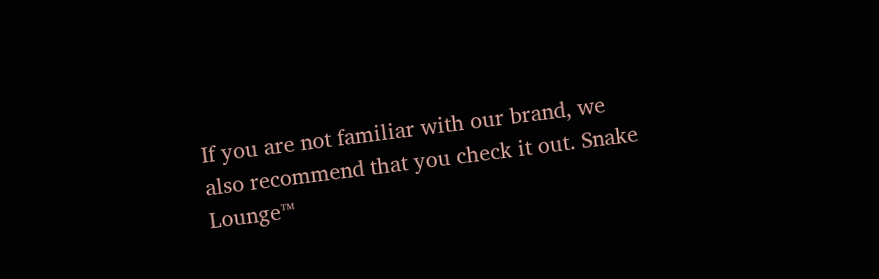If you are not familiar with our brand, we also recommend that you check it out. Snake Lounge™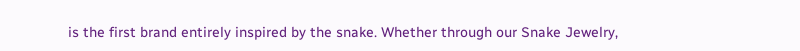is the first brand entirely inspired by the snake. Whether through our Snake Jewelry,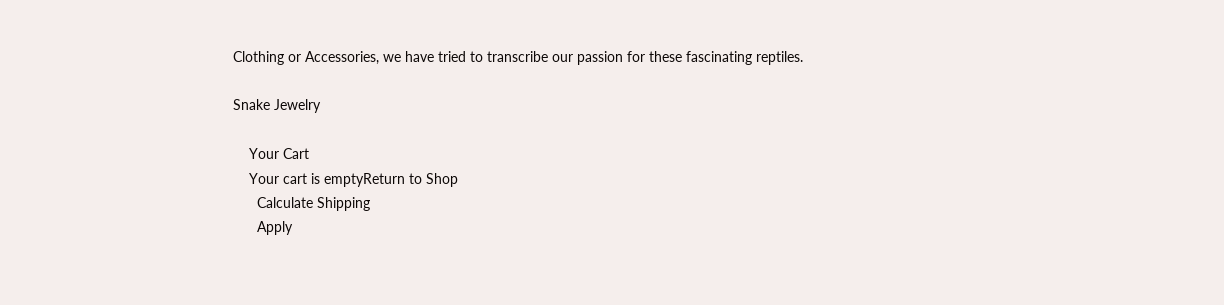Clothing or Accessories, we have tried to transcribe our passion for these fascinating reptiles.

Snake Jewelry

    Your Cart
    Your cart is emptyReturn to Shop
      Calculate Shipping
      Apply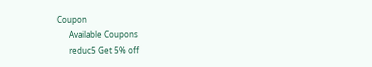Coupon
      Available Coupons
      reduc5 Get 5% off